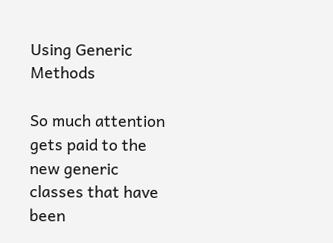Using Generic Methods

So much attention gets paid to the new generic classes that have been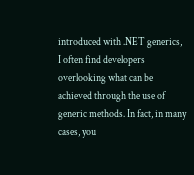introduced with .NET generics, I often find developers overlooking what can be achieved through the use of generic methods. In fact, in many cases, you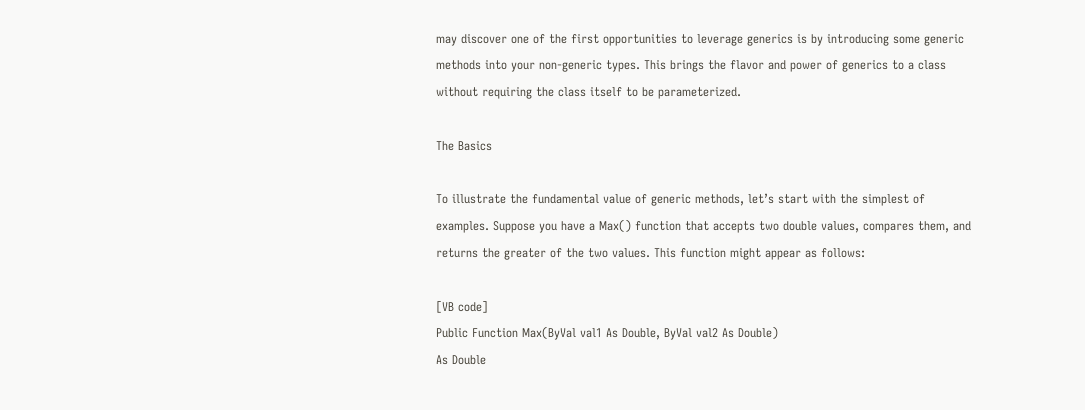may discover one of the first opportunities to leverage generics is by introducing some generic methods into your non-generic types. This brings the flavor and power of generics to a class without requiring the class itself to be parameterized.

The Basics

To illustrate the fundamental value of generic methods, let’s start with the simplest of examples. Suppose you have a Max() function that accepts two double values, compares them, and returns the greater of the two values. This function might appear as follows:

[VB code]
Public Function Max(ByVal val1 As Double, ByVal val2 As Double)
As Double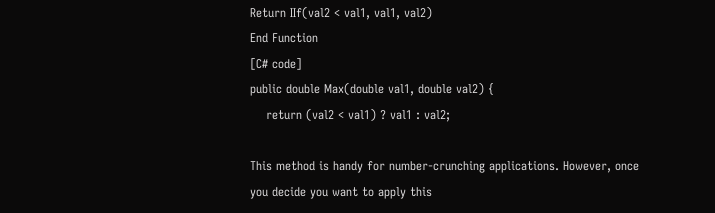Return IIf(val2 < val1, val1, val2)
End Function
[C# code]
public double Max(double val1, double val2) {
    return (val2 < val1) ? val1 : val2;

This method is handy for number-crunching applications. However, once you decide you want to apply this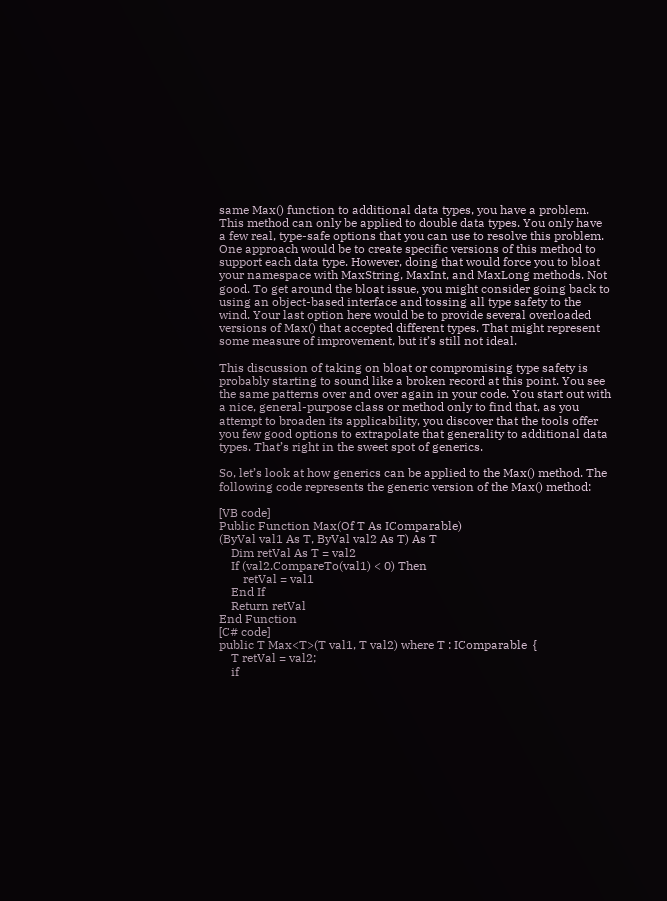same Max() function to additional data types, you have a problem. This method can only be applied to double data types. You only have a few real, type-safe options that you can use to resolve this problem. One approach would be to create specific versions of this method to support each data type. However, doing that would force you to bloat your namespace with MaxString, MaxInt, and MaxLong methods. Not good. To get around the bloat issue, you might consider going back to using an object-based interface and tossing all type safety to the wind. Your last option here would be to provide several overloaded versions of Max() that accepted different types. That might represent some measure of improvement, but it’s still not ideal.

This discussion of taking on bloat or compromising type safety is probably starting to sound like a broken record at this point. You see the same patterns over and over again in your code. You start out with a nice, general-purpose class or method only to find that, as you attempt to broaden its applicability, you discover that the tools offer you few good options to extrapolate that generality to additional data types. That’s right in the sweet spot of generics.

So, let’s look at how generics can be applied to the Max() method. The following code represents the generic version of the Max() method:

[VB code]
Public Function Max(Of T As IComparable)
(ByVal val1 As T, ByVal val2 As T) As T
    Dim retVal As T = val2
    If (val2.CompareTo(val1) < 0) Then
        retVal = val1
    End If
    Return retVal
End Function
[C# code]
public T Max<T>(T val1, T val2) where T : IComparable  {
    T retVal = val2;
    if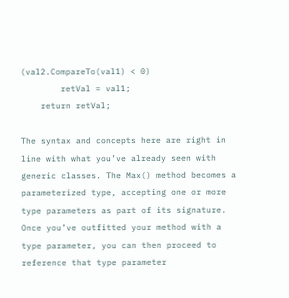(val2.CompareTo(val1) < 0)
        retVal = val1;
    return retVal;

The syntax and concepts here are right in line with what you’ve already seen with generic classes. The Max() method becomes a parameterized type, accepting one or more type parameters as part of its signature. Once you’ve outfitted your method with a type parameter, you can then proceed to reference that type parameter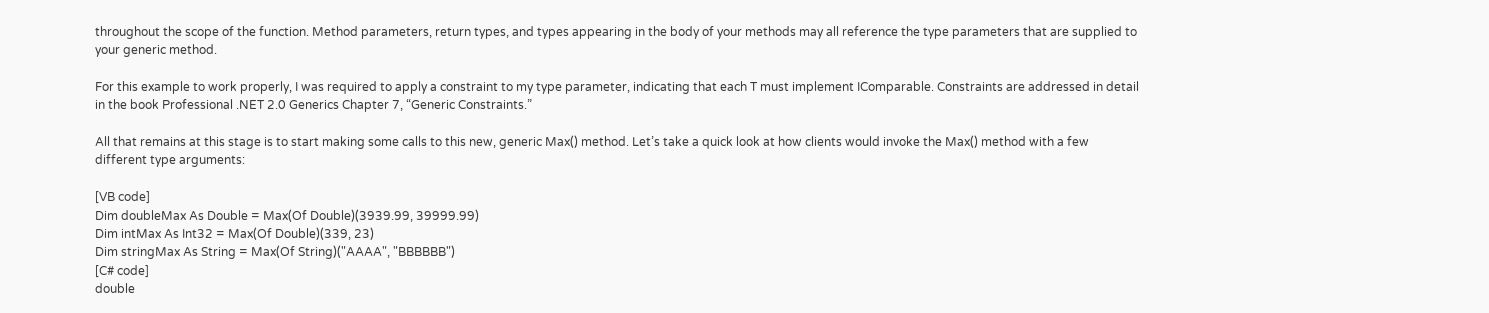throughout the scope of the function. Method parameters, return types, and types appearing in the body of your methods may all reference the type parameters that are supplied to your generic method.

For this example to work properly, I was required to apply a constraint to my type parameter, indicating that each T must implement IComparable. Constraints are addressed in detail in the book Professional .NET 2.0 Generics Chapter 7, “Generic Constraints.”

All that remains at this stage is to start making some calls to this new, generic Max() method. Let’s take a quick look at how clients would invoke the Max() method with a few different type arguments:

[VB code]
Dim doubleMax As Double = Max(Of Double)(3939.99, 39999.99)
Dim intMax As Int32 = Max(Of Double)(339, 23)
Dim stringMax As String = Max(Of String)("AAAA", "BBBBBB")
[C# code]
double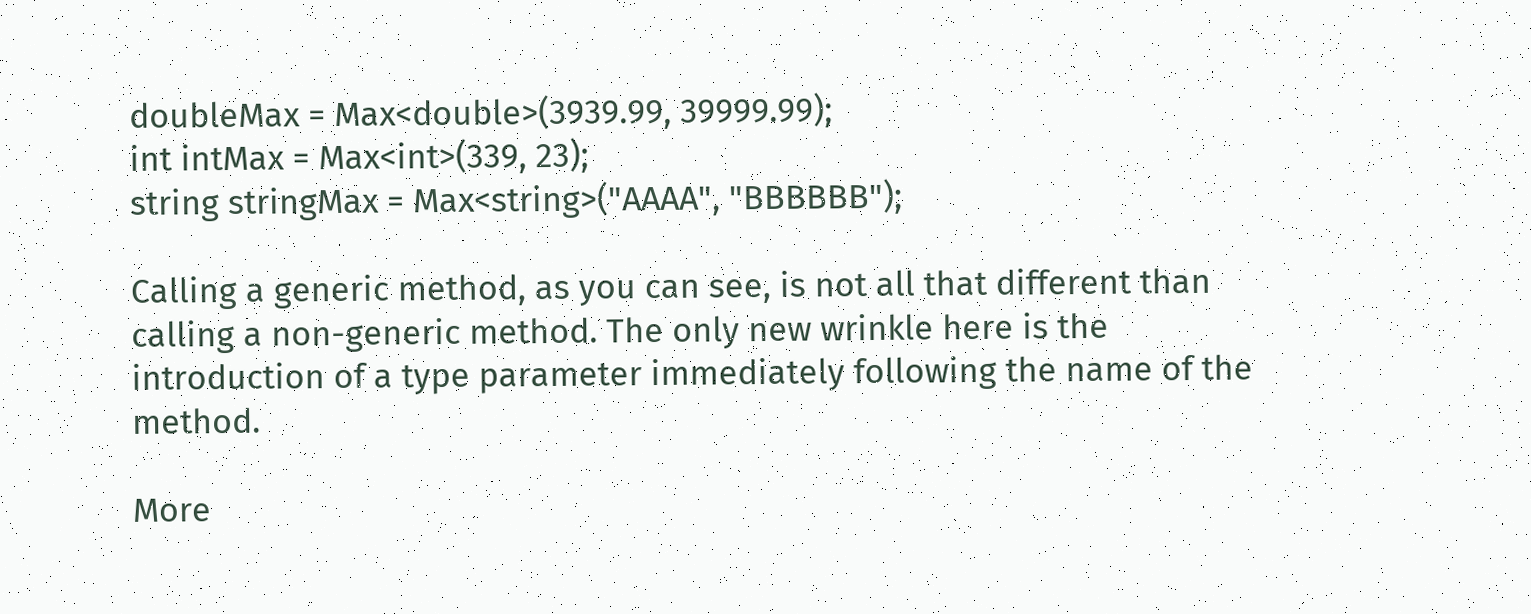doubleMax = Max<double>(3939.99, 39999.99);
int intMax = Max<int>(339, 23);
string stringMax = Max<string>("AAAA", "BBBBBB");

Calling a generic method, as you can see, is not all that different than calling a non-generic method. The only new wrinkle here is the introduction of a type parameter immediately following the name of the method.

More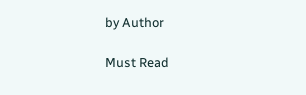by Author

Must Read